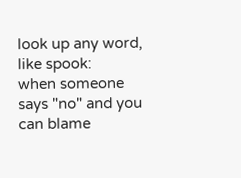look up any word, like spook:
when someone says "no" and you can blame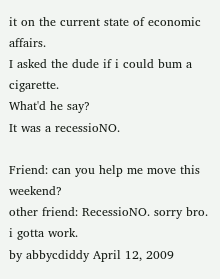it on the current state of economic affairs.
I asked the dude if i could bum a cigarette.
What'd he say?
It was a recessioNO.

Friend: can you help me move this weekend?
other friend: RecessioNO. sorry bro. i gotta work.
by abbycdiddy April 12, 2009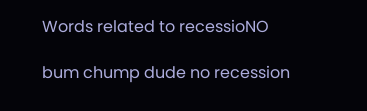Words related to recessioNO

bum chump dude no recession